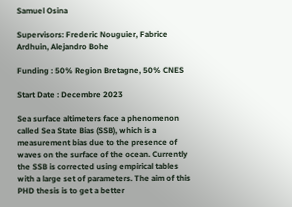Samuel Osina

Supervisors: Frederic Nouguier, Fabrice Ardhuin, Alejandro Bohe

Funding : 50% Region Bretagne, 50% CNES

Start Date : Decembre 2023

Sea surface altimeters face a phenomenon called Sea State Bias (SSB), which is a measurement bias due to the presence of waves on the surface of the ocean. Currently the SSB is corrected using empirical tables with a large set of parameters. The aim of this PHD thesis is to get a better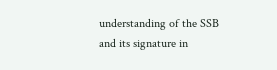understanding of the SSB and its signature in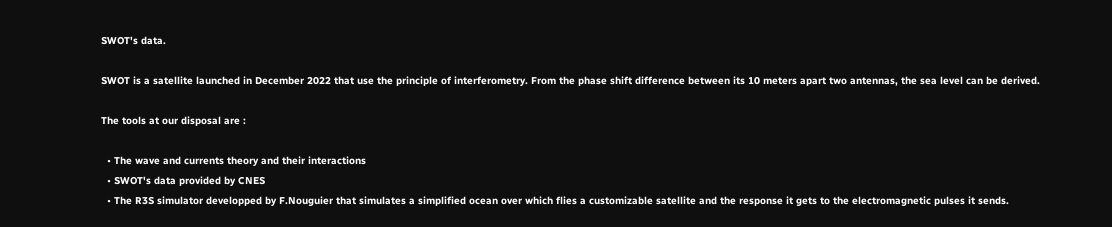SWOT's data.

SWOT is a satellite launched in December 2022 that use the principle of interferometry. From the phase shift difference between its 10 meters apart two antennas, the sea level can be derived.

The tools at our disposal are :

  • The wave and currents theory and their interactions
  • SWOT's data provided by CNES
  • The R3S simulator developped by F.Nouguier that simulates a simplified ocean over which flies a customizable satellite and the response it gets to the electromagnetic pulses it sends.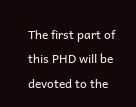The first part of this PHD will be devoted to the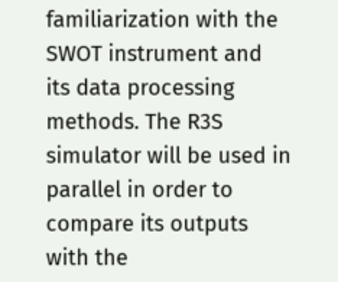familiarization with the SWOT instrument and its data processing methods. The R3S simulator will be used in parallel in order to compare its outputs with the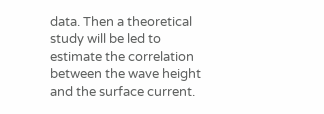data. Then a theoretical study will be led to estimate the correlation between the wave height and the surface current.